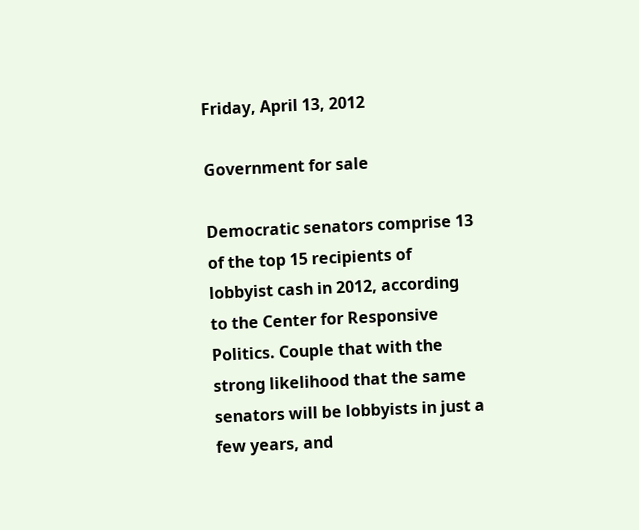Friday, April 13, 2012

Government for sale

Democratic senators comprise 13 of the top 15 recipients of lobbyist cash in 2012, according to the Center for Responsive Politics. Couple that with the strong likelihood that the same senators will be lobbyists in just a few years, and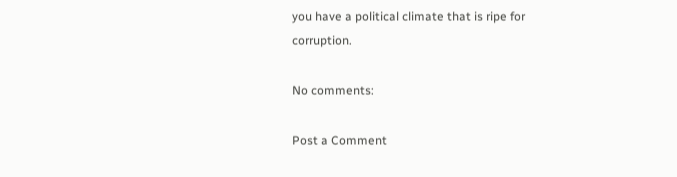you have a political climate that is ripe for corruption.

No comments:

Post a Comment